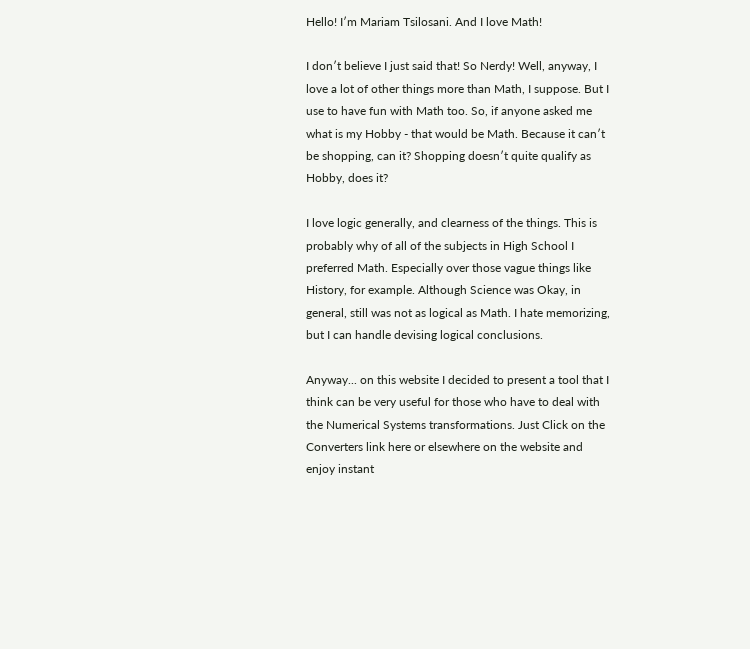Hello! I′m Mariam Tsilosani. And I love Math!

I don′t believe I just said that! So Nerdy! Well, anyway, I love a lot of other things more than Math, I suppose. But I use to have fun with Math too. So, if anyone asked me what is my Hobby - that would be Math. Because it can′t be shopping, can it? Shopping doesn′t quite qualify as Hobby, does it?

I love logic generally, and clearness of the things. This is probably why of all of the subjects in High School I preferred Math. Especially over those vague things like History, for example. Although Science was Okay, in general, still was not as logical as Math. I hate memorizing, but I can handle devising logical conclusions.

Anyway... on this website I decided to present a tool that I think can be very useful for those who have to deal with the Numerical Systems transformations. Just Click on the Converters link here or elsewhere on the website and enjoy instant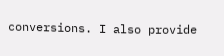conversions. I also provide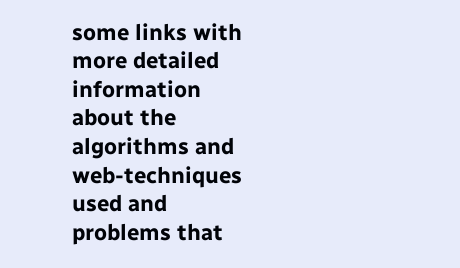some links with more detailed information about the algorithms and web-techniques used and problems that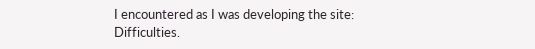I encountered as I was developing the site: Difficulties.